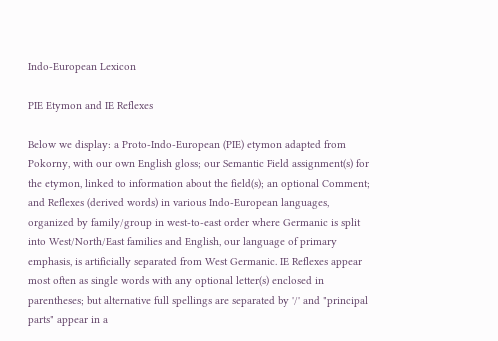Indo-European Lexicon

PIE Etymon and IE Reflexes

Below we display: a Proto-Indo-European (PIE) etymon adapted from Pokorny, with our own English gloss; our Semantic Field assignment(s) for the etymon, linked to information about the field(s); an optional Comment; and Reflexes (derived words) in various Indo-European languages, organized by family/group in west-to-east order where Germanic is split into West/North/East families and English, our language of primary emphasis, is artificially separated from West Germanic. IE Reflexes appear most often as single words with any optional letter(s) enclosed in parentheses; but alternative full spellings are separated by '/' and "principal parts" appear in a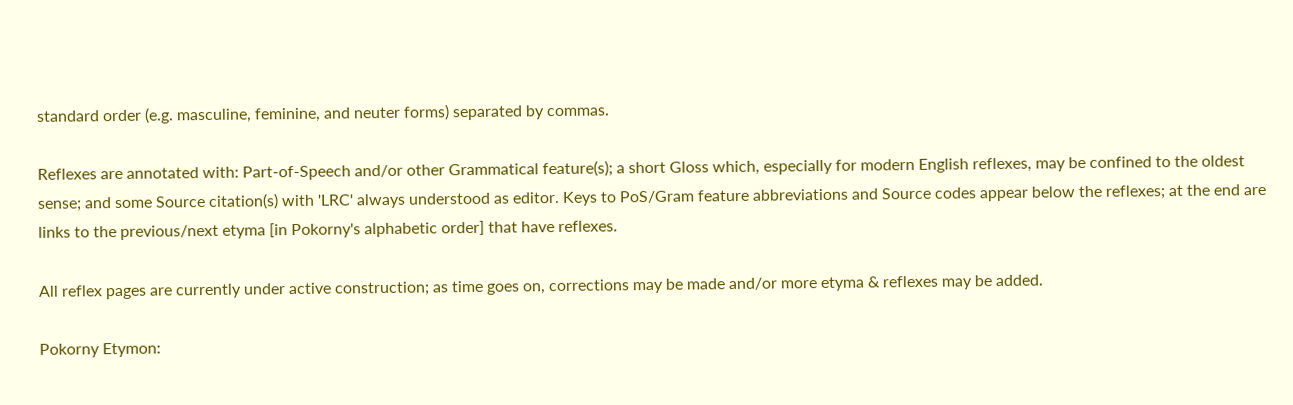standard order (e.g. masculine, feminine, and neuter forms) separated by commas.

Reflexes are annotated with: Part-of-Speech and/or other Grammatical feature(s); a short Gloss which, especially for modern English reflexes, may be confined to the oldest sense; and some Source citation(s) with 'LRC' always understood as editor. Keys to PoS/Gram feature abbreviations and Source codes appear below the reflexes; at the end are links to the previous/next etyma [in Pokorny's alphabetic order] that have reflexes.

All reflex pages are currently under active construction; as time goes on, corrections may be made and/or more etyma & reflexes may be added.

Pokorny Etymon: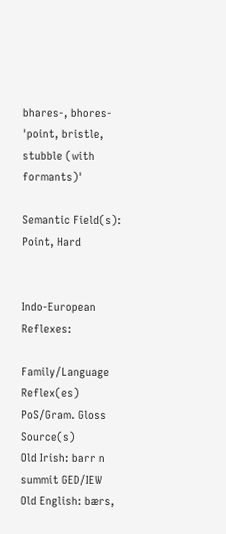bhares-, bhores-   'point, bristle, stubble (with formants)'

Semantic Field(s): Point, Hard


Indo-European Reflexes:

Family/Language Reflex(es) PoS/Gram. Gloss Source(s)
Old Irish: barr n summit GED/IEW
Old English: bærs,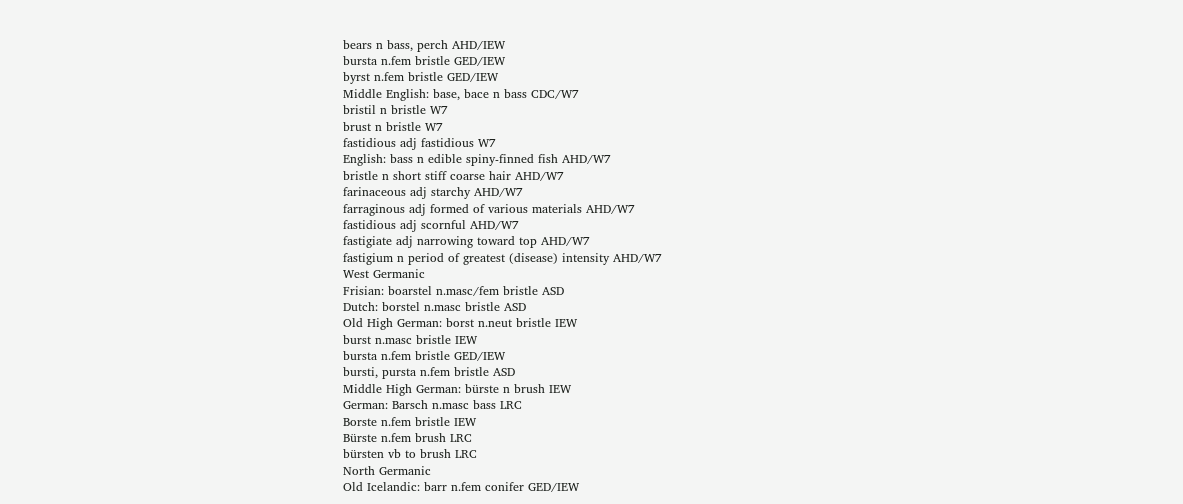bears n bass, perch AHD/IEW
bursta n.fem bristle GED/IEW
byrst n.fem bristle GED/IEW
Middle English: base, bace n bass CDC/W7
bristil n bristle W7
brust n bristle W7
fastidious adj fastidious W7
English: bass n edible spiny-finned fish AHD/W7
bristle n short stiff coarse hair AHD/W7
farinaceous adj starchy AHD/W7
farraginous adj formed of various materials AHD/W7
fastidious adj scornful AHD/W7
fastigiate adj narrowing toward top AHD/W7
fastigium n period of greatest (disease) intensity AHD/W7
West Germanic
Frisian: boarstel n.masc/fem bristle ASD
Dutch: borstel n.masc bristle ASD
Old High German: borst n.neut bristle IEW
burst n.masc bristle IEW
bursta n.fem bristle GED/IEW
bursti, pursta n.fem bristle ASD
Middle High German: bürste n brush IEW
German: Barsch n.masc bass LRC
Borste n.fem bristle IEW
Bürste n.fem brush LRC
bürsten vb to brush LRC
North Germanic
Old Icelandic: barr n.fem conifer GED/IEW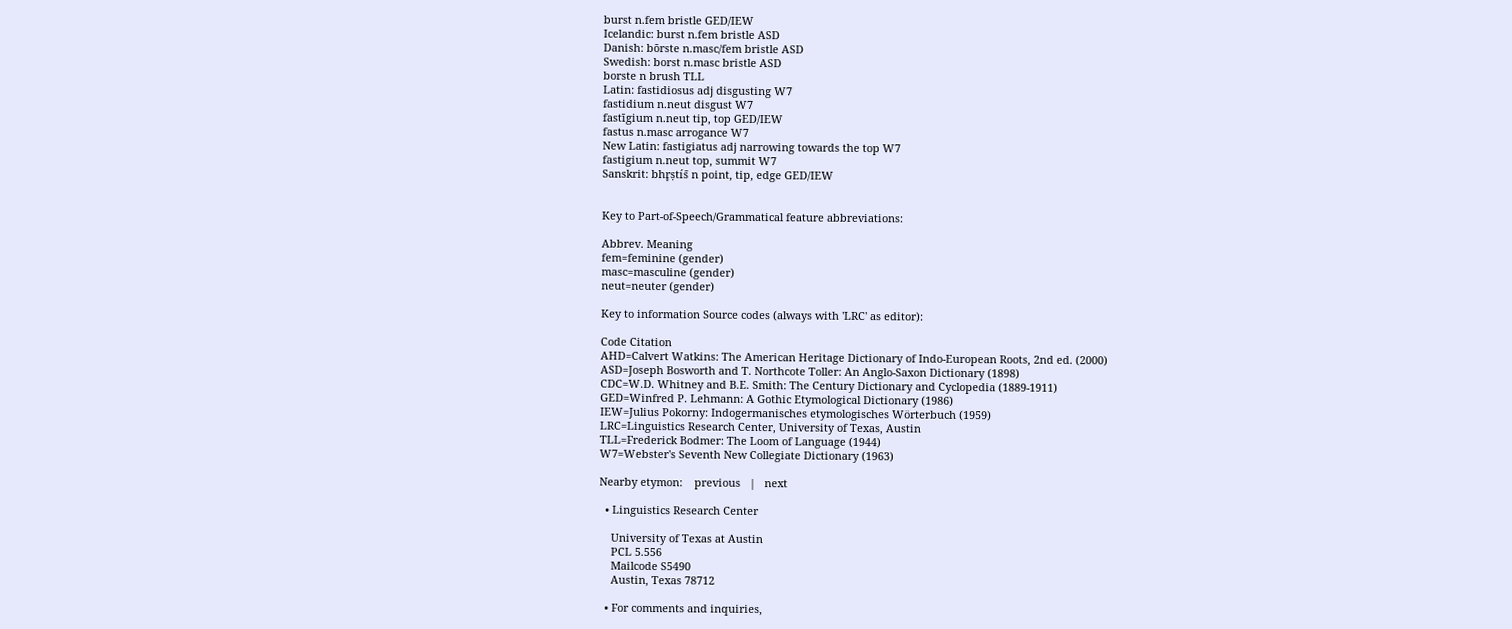burst n.fem bristle GED/IEW
Icelandic: burst n.fem bristle ASD
Danish: bōrste n.masc/fem bristle ASD
Swedish: borst n.masc bristle ASD
borste n brush TLL
Latin: fastidiosus adj disgusting W7
fastidium n.neut disgust W7
fastīgium n.neut tip, top GED/IEW
fastus n.masc arrogance W7
New Latin: fastigiatus adj narrowing towards the top W7
fastigium n.neut top, summit W7
Sanskrit: bhr̥ṣtís̄ n point, tip, edge GED/IEW


Key to Part-of-Speech/Grammatical feature abbreviations:

Abbrev. Meaning
fem=feminine (gender)
masc=masculine (gender)
neut=neuter (gender)

Key to information Source codes (always with 'LRC' as editor):

Code Citation
AHD=Calvert Watkins: The American Heritage Dictionary of Indo-European Roots, 2nd ed. (2000)
ASD=Joseph Bosworth and T. Northcote Toller: An Anglo-Saxon Dictionary (1898)
CDC=W.D. Whitney and B.E. Smith: The Century Dictionary and Cyclopedia (1889-1911)
GED=Winfred P. Lehmann: A Gothic Etymological Dictionary (1986)
IEW=Julius Pokorny: Indogermanisches etymologisches Wörterbuch (1959)
LRC=Linguistics Research Center, University of Texas, Austin
TLL=Frederick Bodmer: The Loom of Language (1944)
W7=Webster's Seventh New Collegiate Dictionary (1963)

Nearby etymon:    previous   |   next

  • Linguistics Research Center

    University of Texas at Austin
    PCL 5.556
    Mailcode S5490
    Austin, Texas 78712

  • For comments and inquiries,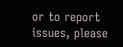or to report issues, please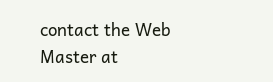contact the Web Master at